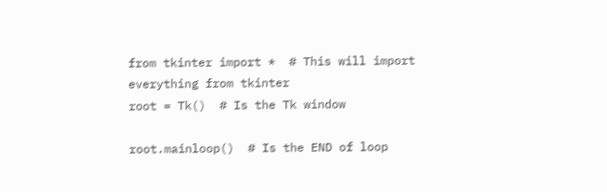from tkinter import *  # This will import everything from tkinter
root = Tk()  # Is the Tk window

root.mainloop()  # Is the END of loop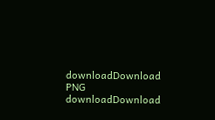downloadDownload PNG downloadDownload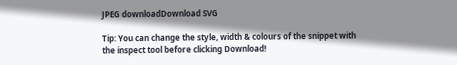JPEG downloadDownload SVG

Tip: You can change the style, width & colours of the snippet with the inspect tool before clicking Download!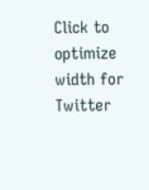Click to optimize width for Twitter